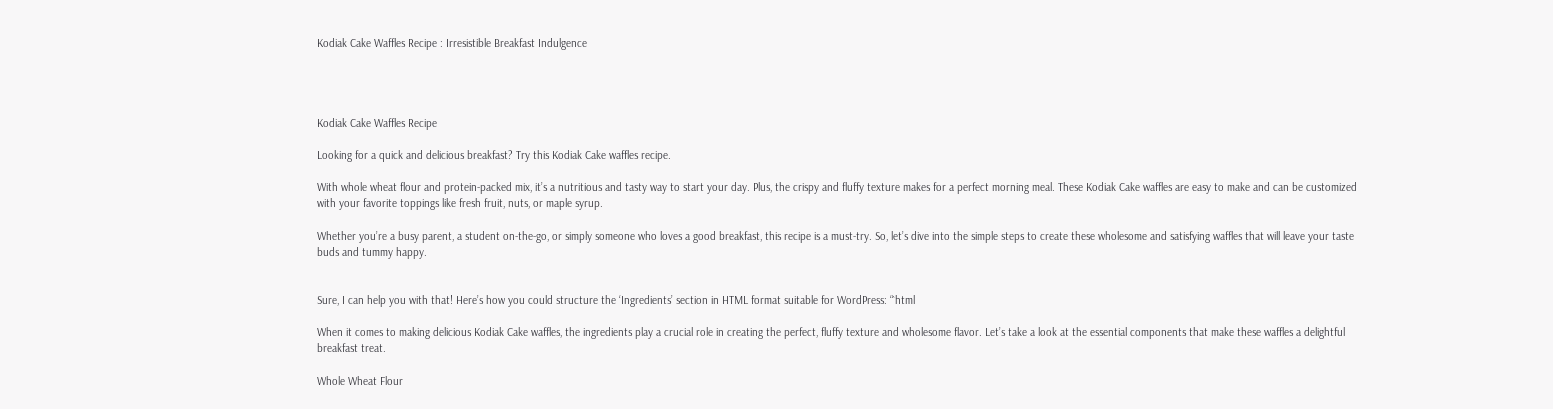Kodiak Cake Waffles Recipe : Irresistible Breakfast Indulgence




Kodiak Cake Waffles Recipe

Looking for a quick and delicious breakfast? Try this Kodiak Cake waffles recipe.

With whole wheat flour and protein-packed mix, it’s a nutritious and tasty way to start your day. Plus, the crispy and fluffy texture makes for a perfect morning meal. These Kodiak Cake waffles are easy to make and can be customized with your favorite toppings like fresh fruit, nuts, or maple syrup.

Whether you’re a busy parent, a student on-the-go, or simply someone who loves a good breakfast, this recipe is a must-try. So, let’s dive into the simple steps to create these wholesome and satisfying waffles that will leave your taste buds and tummy happy.


Sure, I can help you with that! Here’s how you could structure the ‘Ingredients’ section in HTML format suitable for WordPress: “`html

When it comes to making delicious Kodiak Cake waffles, the ingredients play a crucial role in creating the perfect, fluffy texture and wholesome flavor. Let’s take a look at the essential components that make these waffles a delightful breakfast treat.

Whole Wheat Flour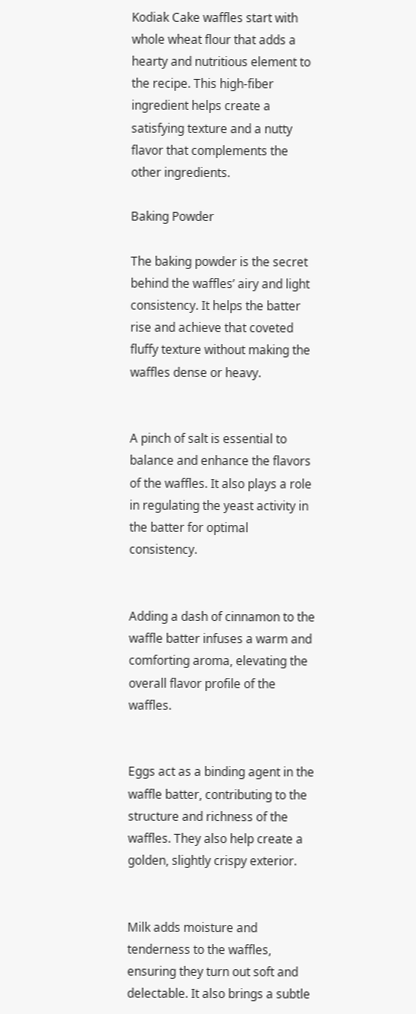Kodiak Cake waffles start with whole wheat flour that adds a hearty and nutritious element to the recipe. This high-fiber ingredient helps create a satisfying texture and a nutty flavor that complements the other ingredients.

Baking Powder

The baking powder is the secret behind the waffles’ airy and light consistency. It helps the batter rise and achieve that coveted fluffy texture without making the waffles dense or heavy.


A pinch of salt is essential to balance and enhance the flavors of the waffles. It also plays a role in regulating the yeast activity in the batter for optimal consistency.


Adding a dash of cinnamon to the waffle batter infuses a warm and comforting aroma, elevating the overall flavor profile of the waffles.


Eggs act as a binding agent in the waffle batter, contributing to the structure and richness of the waffles. They also help create a golden, slightly crispy exterior.


Milk adds moisture and tenderness to the waffles, ensuring they turn out soft and delectable. It also brings a subtle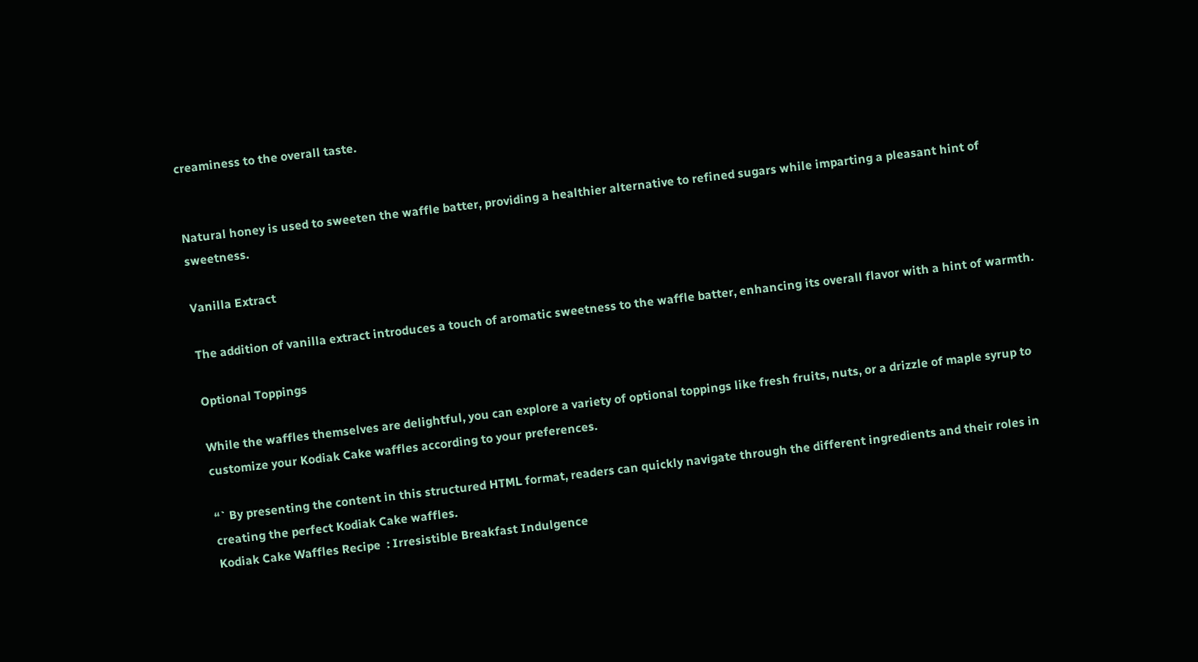creaminess to the overall taste.


Natural honey is used to sweeten the waffle batter, providing a healthier alternative to refined sugars while imparting a pleasant hint of sweetness.

Vanilla Extract

The addition of vanilla extract introduces a touch of aromatic sweetness to the waffle batter, enhancing its overall flavor with a hint of warmth.

Optional Toppings

While the waffles themselves are delightful, you can explore a variety of optional toppings like fresh fruits, nuts, or a drizzle of maple syrup to customize your Kodiak Cake waffles according to your preferences.

“` By presenting the content in this structured HTML format, readers can quickly navigate through the different ingredients and their roles in creating the perfect Kodiak Cake waffles.
Kodiak Cake Waffles Recipe  : Irresistible Breakfast Indulgence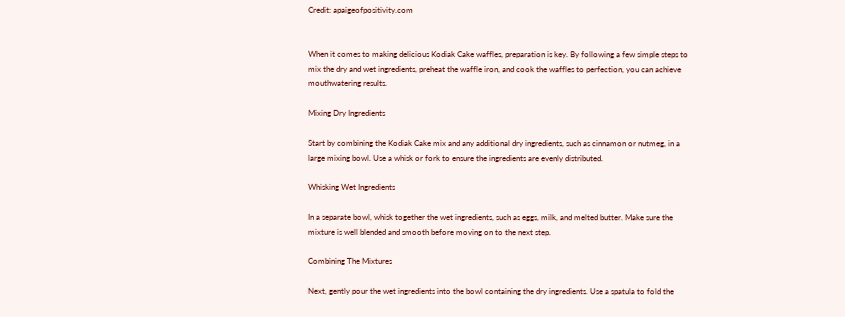Credit: apaigeofpositivity.com


When it comes to making delicious Kodiak Cake waffles, preparation is key. By following a few simple steps to mix the dry and wet ingredients, preheat the waffle iron, and cook the waffles to perfection, you can achieve mouthwatering results.

Mixing Dry Ingredients

Start by combining the Kodiak Cake mix and any additional dry ingredients, such as cinnamon or nutmeg, in a large mixing bowl. Use a whisk or fork to ensure the ingredients are evenly distributed.

Whisking Wet Ingredients

In a separate bowl, whisk together the wet ingredients, such as eggs, milk, and melted butter. Make sure the mixture is well blended and smooth before moving on to the next step.

Combining The Mixtures

Next, gently pour the wet ingredients into the bowl containing the dry ingredients. Use a spatula to fold the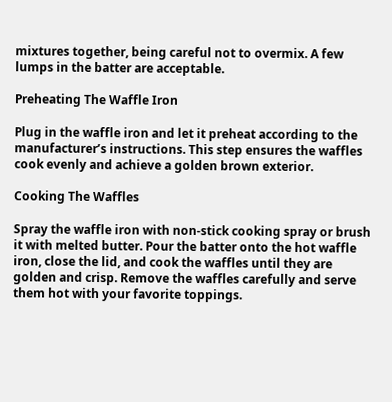mixtures together, being careful not to overmix. A few lumps in the batter are acceptable.

Preheating The Waffle Iron

Plug in the waffle iron and let it preheat according to the manufacturer’s instructions. This step ensures the waffles cook evenly and achieve a golden brown exterior.

Cooking The Waffles

Spray the waffle iron with non-stick cooking spray or brush it with melted butter. Pour the batter onto the hot waffle iron, close the lid, and cook the waffles until they are golden and crisp. Remove the waffles carefully and serve them hot with your favorite toppings.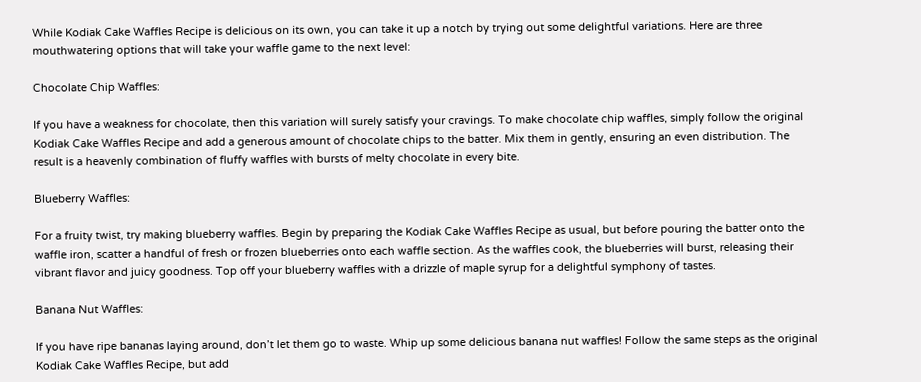While Kodiak Cake Waffles Recipe is delicious on its own, you can take it up a notch by trying out some delightful variations. Here are three mouthwatering options that will take your waffle game to the next level:

Chocolate Chip Waffles:

If you have a weakness for chocolate, then this variation will surely satisfy your cravings. To make chocolate chip waffles, simply follow the original Kodiak Cake Waffles Recipe and add a generous amount of chocolate chips to the batter. Mix them in gently, ensuring an even distribution. The result is a heavenly combination of fluffy waffles with bursts of melty chocolate in every bite.

Blueberry Waffles:

For a fruity twist, try making blueberry waffles. Begin by preparing the Kodiak Cake Waffles Recipe as usual, but before pouring the batter onto the waffle iron, scatter a handful of fresh or frozen blueberries onto each waffle section. As the waffles cook, the blueberries will burst, releasing their vibrant flavor and juicy goodness. Top off your blueberry waffles with a drizzle of maple syrup for a delightful symphony of tastes.

Banana Nut Waffles:

If you have ripe bananas laying around, don’t let them go to waste. Whip up some delicious banana nut waffles! Follow the same steps as the original Kodiak Cake Waffles Recipe, but add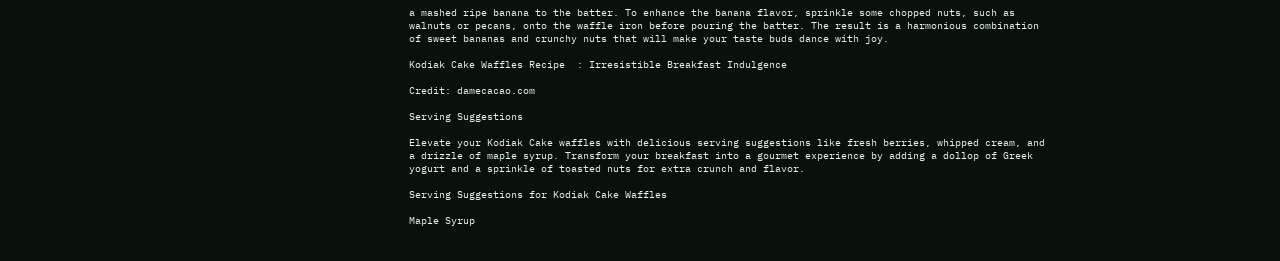a mashed ripe banana to the batter. To enhance the banana flavor, sprinkle some chopped nuts, such as walnuts or pecans, onto the waffle iron before pouring the batter. The result is a harmonious combination of sweet bananas and crunchy nuts that will make your taste buds dance with joy.

Kodiak Cake Waffles Recipe  : Irresistible Breakfast Indulgence

Credit: damecacao.com

Serving Suggestions

Elevate your Kodiak Cake waffles with delicious serving suggestions like fresh berries, whipped cream, and a drizzle of maple syrup. Transform your breakfast into a gourmet experience by adding a dollop of Greek yogurt and a sprinkle of toasted nuts for extra crunch and flavor.

Serving Suggestions for Kodiak Cake Waffles

Maple Syrup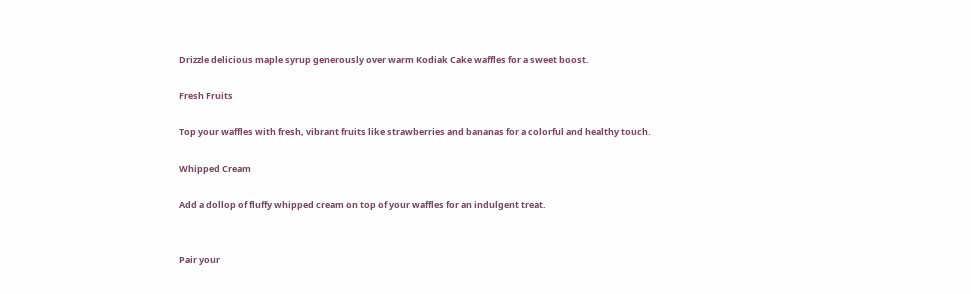Drizzle delicious maple syrup generously over warm Kodiak Cake waffles for a sweet boost.

Fresh Fruits

Top your waffles with fresh, vibrant fruits like strawberries and bananas for a colorful and healthy touch.

Whipped Cream

Add a dollop of fluffy whipped cream on top of your waffles for an indulgent treat.


Pair your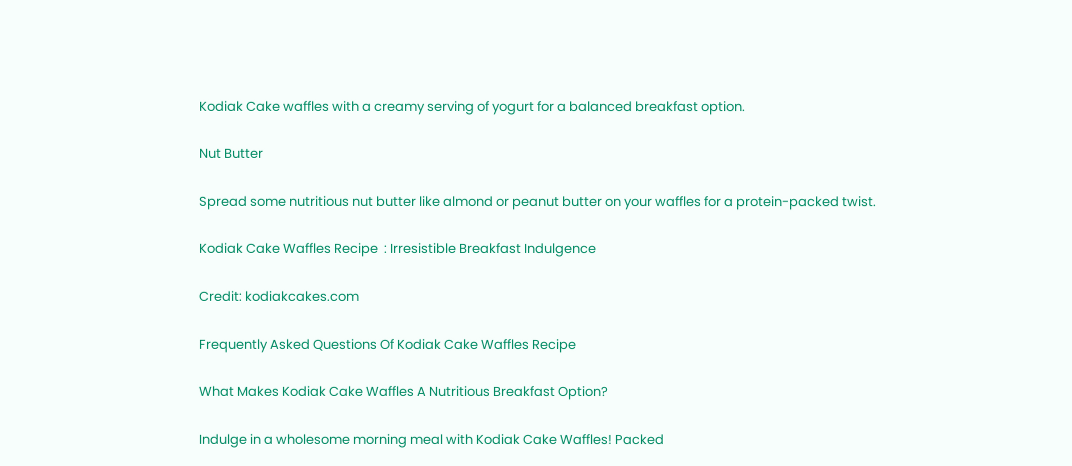Kodiak Cake waffles with a creamy serving of yogurt for a balanced breakfast option.

Nut Butter

Spread some nutritious nut butter like almond or peanut butter on your waffles for a protein-packed twist.

Kodiak Cake Waffles Recipe  : Irresistible Breakfast Indulgence

Credit: kodiakcakes.com

Frequently Asked Questions Of Kodiak Cake Waffles Recipe

What Makes Kodiak Cake Waffles A Nutritious Breakfast Option?

Indulge in a wholesome morning meal with Kodiak Cake Waffles! Packed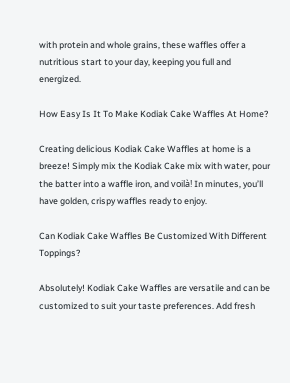with protein and whole grains, these waffles offer a nutritious start to your day, keeping you full and energized.

How Easy Is It To Make Kodiak Cake Waffles At Home?

Creating delicious Kodiak Cake Waffles at home is a breeze! Simply mix the Kodiak Cake mix with water, pour the batter into a waffle iron, and voilà! In minutes, you’ll have golden, crispy waffles ready to enjoy.

Can Kodiak Cake Waffles Be Customized With Different Toppings?

Absolutely! Kodiak Cake Waffles are versatile and can be customized to suit your taste preferences. Add fresh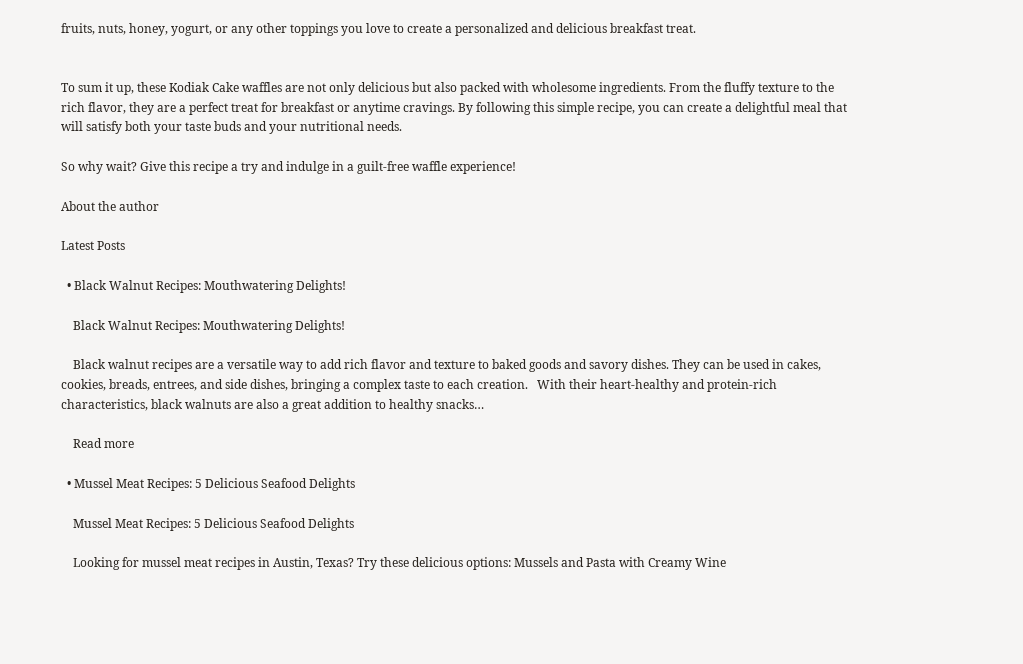fruits, nuts, honey, yogurt, or any other toppings you love to create a personalized and delicious breakfast treat.


To sum it up, these Kodiak Cake waffles are not only delicious but also packed with wholesome ingredients. From the fluffy texture to the rich flavor, they are a perfect treat for breakfast or anytime cravings. By following this simple recipe, you can create a delightful meal that will satisfy both your taste buds and your nutritional needs.

So why wait? Give this recipe a try and indulge in a guilt-free waffle experience!

About the author

Latest Posts

  • Black Walnut Recipes: Mouthwatering Delights!

    Black Walnut Recipes: Mouthwatering Delights!

    Black walnut recipes are a versatile way to add rich flavor and texture to baked goods and savory dishes. They can be used in cakes, cookies, breads, entrees, and side dishes, bringing a complex taste to each creation.   With their heart-healthy and protein-rich characteristics, black walnuts are also a great addition to healthy snacks…

    Read more

  • Mussel Meat Recipes: 5 Delicious Seafood Delights

    Mussel Meat Recipes: 5 Delicious Seafood Delights

    Looking for mussel meat recipes in Austin, Texas? Try these delicious options: Mussels and Pasta with Creamy Wine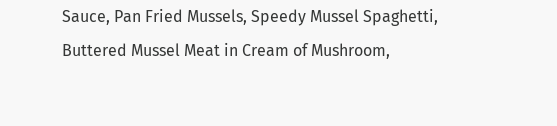Sauce, Pan Fried Mussels, Speedy Mussel Spaghetti, Buttered Mussel Meat in Cream of Mushroom,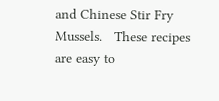and Chinese Stir Fry Mussels.   These recipes are easy to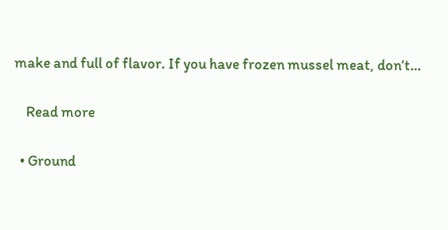make and full of flavor. If you have frozen mussel meat, don’t…

    Read more

  • Ground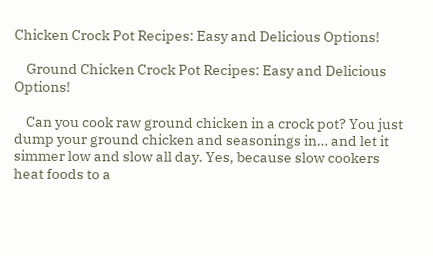Chicken Crock Pot Recipes: Easy and Delicious Options!

    Ground Chicken Crock Pot Recipes: Easy and Delicious Options!

    Can you cook raw ground chicken in a crock pot? You just dump your ground chicken and seasonings in… and let it simmer low and slow all day. Yes, because slow cookers heat foods to a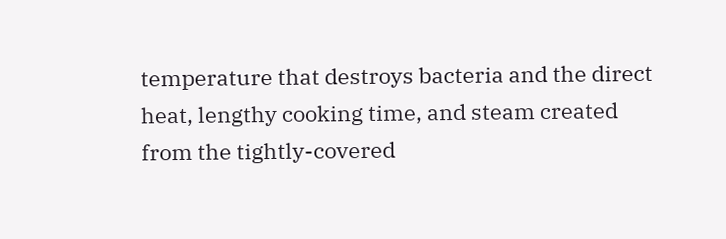temperature that destroys bacteria and the direct heat, lengthy cooking time, and steam created from the tightly-covered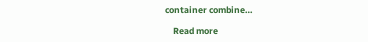container combine…

    Read more